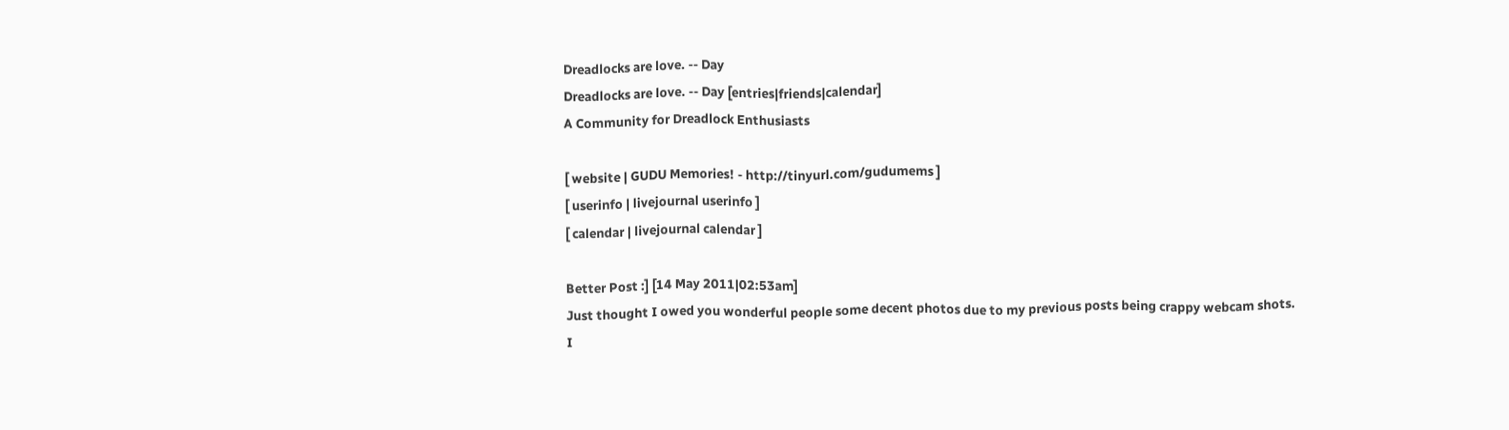Dreadlocks are love. -- Day
Dreadlocks are love. -- Day [entries|friends|calendar]
A Community for Dreadlock Enthusiasts

[ website | GUDU Memories! - http://tinyurl.com/gudumems ]
[ userinfo | livejournal userinfo ]
[ calendar | livejournal calendar ]

Better Post :] [14 May 2011|02:53am]
Just thought I owed you wonderful people some decent photos due to my previous posts being crappy webcam shots.
I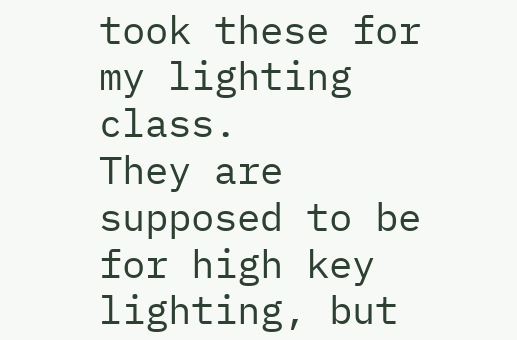took these for my lighting class.
They are supposed to be for high key lighting, but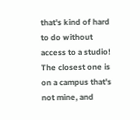that's kind of hard to do without access to a studio! The closest one is on a campus that's not mine, and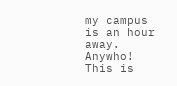my campus is an hour away.
Anywho! This is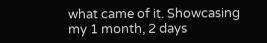what came of it. Showcasing my 1 month, 2 days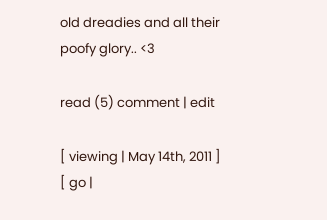old dreadies and all their poofy glory.. <3

read (5) comment | edit

[ viewing | May 14th, 2011 ]
[ go |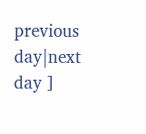previous day|next day ]